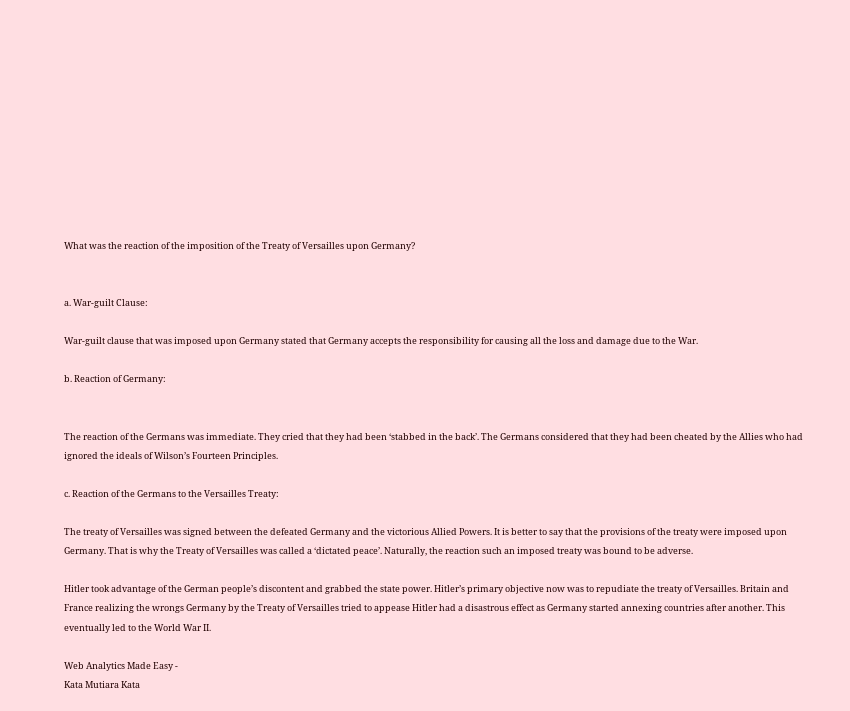What was the reaction of the imposition of the Treaty of Versailles upon Germany?


a. War-guilt Clause:

War-guilt clause that was imposed upon Germany stated that Germany accepts the responsibility for causing all the loss and damage due to the War.

b. Reaction of Germany:


The reaction of the Germans was immediate. They cried that they had been ‘stabbed in the back’. The Germans considered that they had been cheated by the Allies who had ignored the ideals of Wilson’s Fourteen Principles.

c. Reaction of the Germans to the Versailles Treaty:

The treaty of Versailles was signed between the defeated Germany and the victorious Allied Powers. It is better to say that the provisions of the treaty were imposed upon Germany. That is why the Treaty of Versailles was called a ‘dictated peace’. Naturally, the reaction such an imposed treaty was bound to be adverse.

Hitler took advantage of the German people’s discontent and grabbed the state power. Hitler’s primary objective now was to repudiate the treaty of Versailles. Britain and France realizing the wrongs Germany by the Treaty of Versailles tried to appease Hitler had a disastrous effect as Germany started annexing countries after another. This eventually led to the World War II.

Web Analytics Made Easy -
Kata Mutiara Kata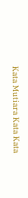Kata Mutiara Kata Kata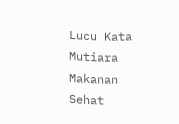Lucu Kata Mutiara Makanan Sehat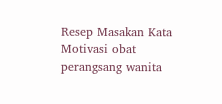Resep Masakan Kata Motivasi obat perangsang wanita